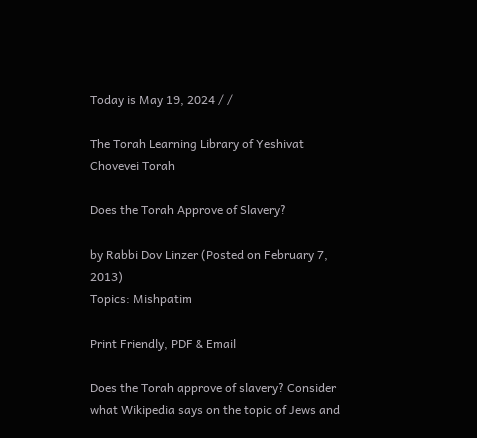Today is May 19, 2024 / /

The Torah Learning Library of Yeshivat Chovevei Torah

Does the Torah Approve of Slavery?

by Rabbi Dov Linzer (Posted on February 7, 2013)
Topics: Mishpatim

Print Friendly, PDF & Email

Does the Torah approve of slavery? Consider what Wikipedia says on the topic of Jews and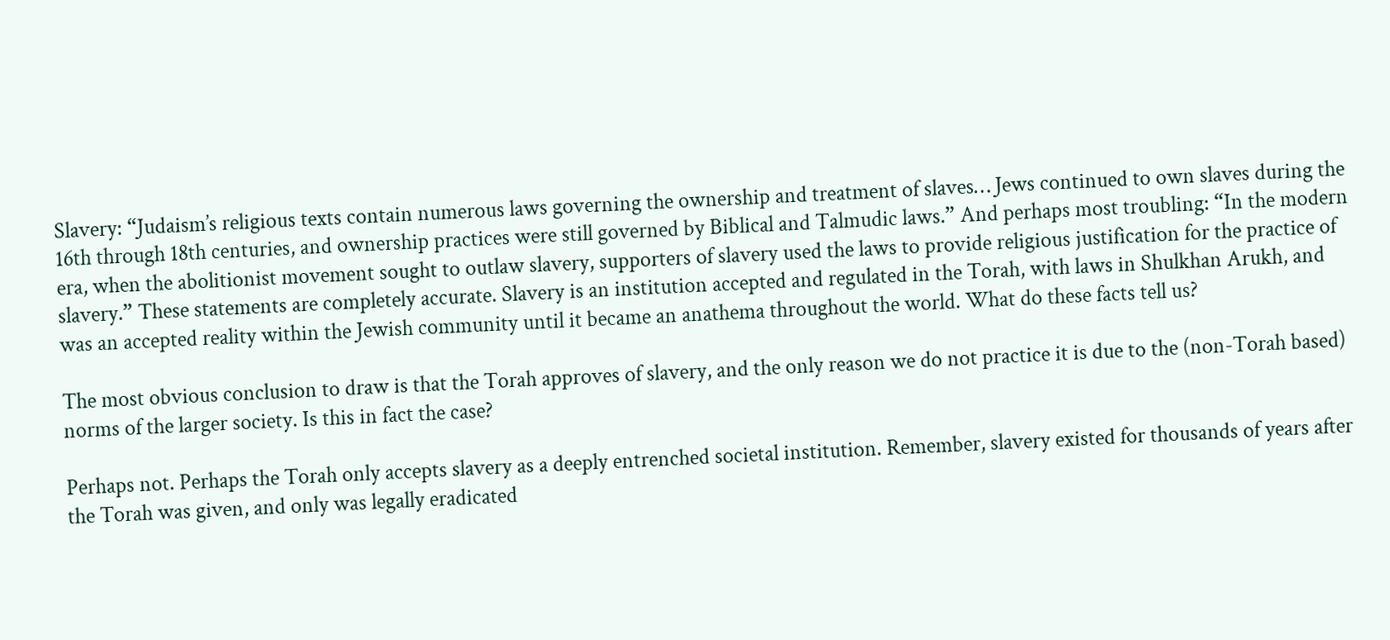Slavery: “Judaism’s religious texts contain numerous laws governing the ownership and treatment of slaves… Jews continued to own slaves during the 16th through 18th centuries, and ownership practices were still governed by Biblical and Talmudic laws.” And perhaps most troubling: “In the modern era, when the abolitionist movement sought to outlaw slavery, supporters of slavery used the laws to provide religious justification for the practice of slavery.” These statements are completely accurate. Slavery is an institution accepted and regulated in the Torah, with laws in Shulkhan Arukh, and was an accepted reality within the Jewish community until it became an anathema throughout the world. What do these facts tell us?

The most obvious conclusion to draw is that the Torah approves of slavery, and the only reason we do not practice it is due to the (non-Torah based) norms of the larger society. Is this in fact the case?

Perhaps not. Perhaps the Torah only accepts slavery as a deeply entrenched societal institution. Remember, slavery existed for thousands of years after the Torah was given, and only was legally eradicated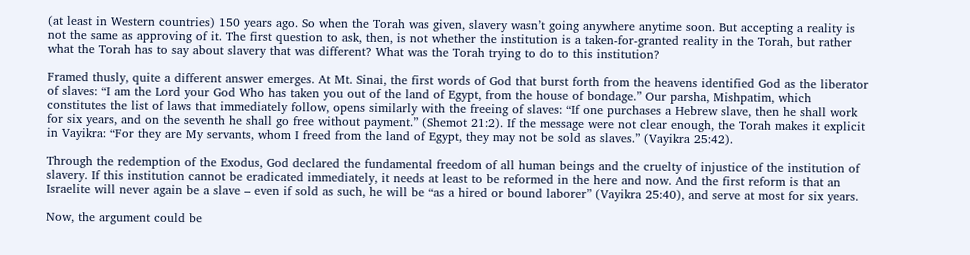(at least in Western countries) 150 years ago. So when the Torah was given, slavery wasn’t going anywhere anytime soon. But accepting a reality is not the same as approving of it. The first question to ask, then, is not whether the institution is a taken-for-granted reality in the Torah, but rather what the Torah has to say about slavery that was different? What was the Torah trying to do to this institution?

Framed thusly, quite a different answer emerges. At Mt. Sinai, the first words of God that burst forth from the heavens identified God as the liberator of slaves: “I am the Lord your God Who has taken you out of the land of Egypt, from the house of bondage.” Our parsha, Mishpatim, which constitutes the list of laws that immediately follow, opens similarly with the freeing of slaves: “If one purchases a Hebrew slave, then he shall work for six years, and on the seventh he shall go free without payment.” (Shemot 21:2). If the message were not clear enough, the Torah makes it explicit in Vayikra: “For they are My servants, whom I freed from the land of Egypt, they may not be sold as slaves.” (Vayikra 25:42).

Through the redemption of the Exodus, God declared the fundamental freedom of all human beings and the cruelty of injustice of the institution of slavery. If this institution cannot be eradicated immediately, it needs at least to be reformed in the here and now. And the first reform is that an Israelite will never again be a slave – even if sold as such, he will be “as a hired or bound laborer” (Vayikra 25:40), and serve at most for six years.

Now, the argument could be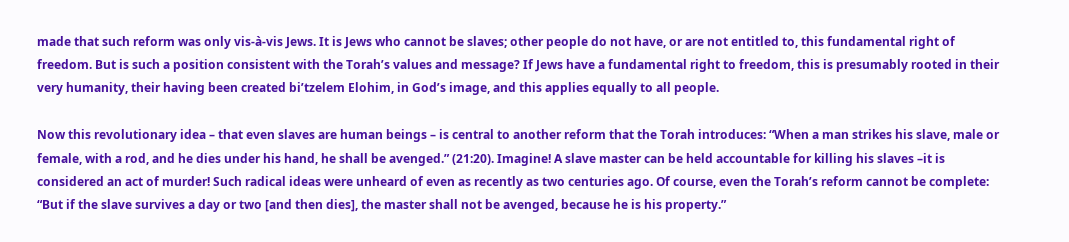made that such reform was only vis-à-vis Jews. It is Jews who cannot be slaves; other people do not have, or are not entitled to, this fundamental right of freedom. But is such a position consistent with the Torah’s values and message? If Jews have a fundamental right to freedom, this is presumably rooted in their very humanity, their having been created bi’tzelem Elohim, in God’s image, and this applies equally to all people.

Now this revolutionary idea – that even slaves are human beings – is central to another reform that the Torah introduces: “When a man strikes his slave, male or female, with a rod, and he dies under his hand, he shall be avenged.” (21:20). Imagine! A slave master can be held accountable for killing his slaves –it is considered an act of murder! Such radical ideas were unheard of even as recently as two centuries ago. Of course, even the Torah’s reform cannot be complete: “But if the slave survives a day or two [and then dies], the master shall not be avenged, because he is his property.”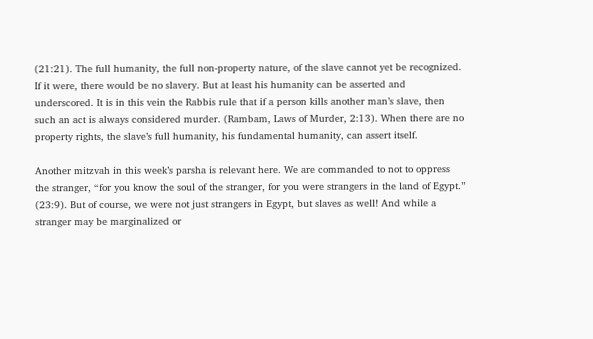(21:21). The full humanity, the full non-property nature, of the slave cannot yet be recognized. If it were, there would be no slavery. But at least his humanity can be asserted and underscored. It is in this vein the Rabbis rule that if a person kills another man’s slave, then such an act is always considered murder. (Rambam, Laws of Murder, 2:13). When there are no property rights, the slave’s full humanity, his fundamental humanity, can assert itself.

Another mitzvah in this week’s parsha is relevant here. We are commanded to not to oppress the stranger, “for you know the soul of the stranger, for you were strangers in the land of Egypt.” (23:9). But of course, we were not just strangers in Egypt, but slaves as well! And while a stranger may be marginalized or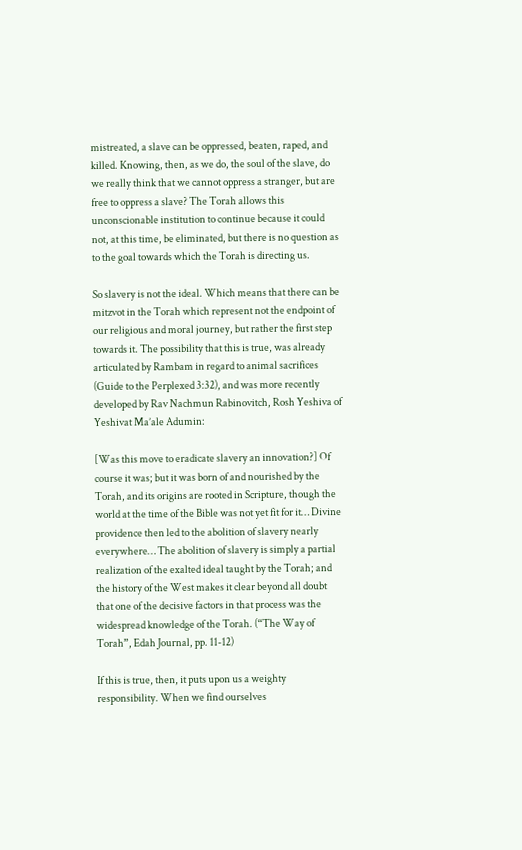mistreated, a slave can be oppressed, beaten, raped, and killed. Knowing, then, as we do, the soul of the slave, do we really think that we cannot oppress a stranger, but are free to oppress a slave? The Torah allows this unconscionable institution to continue because it could not, at this time, be eliminated, but there is no question as to the goal towards which the Torah is directing us.

So slavery is not the ideal. Which means that there can be mitzvot in the Torah which represent not the endpoint of our religious and moral journey, but rather the first step towards it. The possibility that this is true, was already articulated by Rambam in regard to animal sacrifices (Guide to the Perplexed 3:32), and was more recently developed by Rav Nachmun Rabinovitch, Rosh Yeshiva of Yeshivat Ma’ale Adumin:

[Was this move to eradicate slavery an innovation?] Of course it was; but it was born of and nourished by the Torah, and its origins are rooted in Scripture, though the world at the time of the Bible was not yet fit for it… Divine providence then led to the abolition of slavery nearly everywhere… The abolition of slavery is simply a partial realization of the exalted ideal taught by the Torah; and the history of the West makes it clear beyond all doubt that one of the decisive factors in that process was the widespread knowledge of the Torah. (“The Way of Torah”, Edah Journal, pp. 11-12)

If this is true, then, it puts upon us a weighty responsibility. When we find ourselves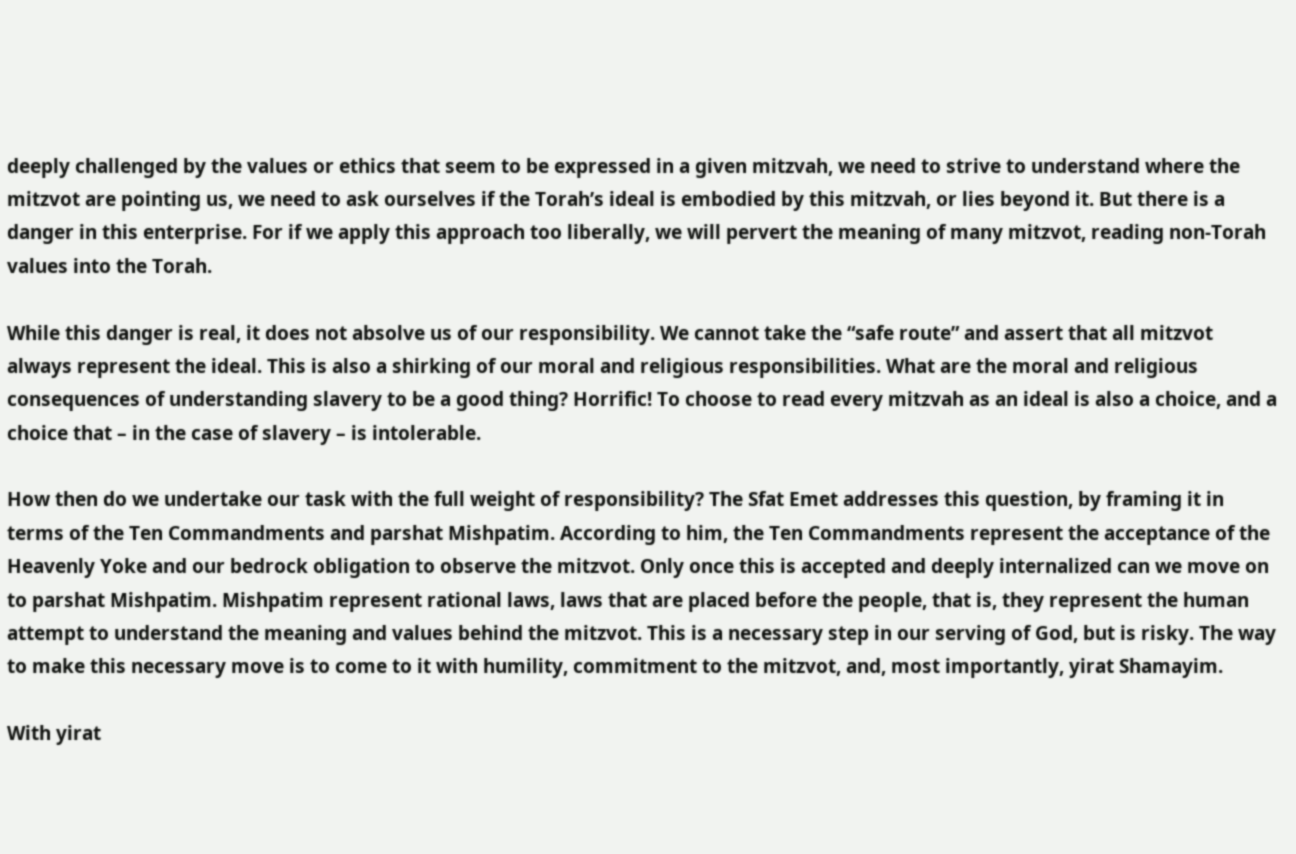deeply challenged by the values or ethics that seem to be expressed in a given mitzvah, we need to strive to understand where the mitzvot are pointing us, we need to ask ourselves if the Torah’s ideal is embodied by this mitzvah, or lies beyond it. But there is a danger in this enterprise. For if we apply this approach too liberally, we will pervert the meaning of many mitzvot, reading non-Torah values into the Torah.

While this danger is real, it does not absolve us of our responsibility. We cannot take the “safe route” and assert that all mitzvot always represent the ideal. This is also a shirking of our moral and religious responsibilities. What are the moral and religious consequences of understanding slavery to be a good thing? Horrific! To choose to read every mitzvah as an ideal is also a choice, and a choice that – in the case of slavery – is intolerable.

How then do we undertake our task with the full weight of responsibility? The Sfat Emet addresses this question, by framing it in terms of the Ten Commandments and parshat Mishpatim. According to him, the Ten Commandments represent the acceptance of the Heavenly Yoke and our bedrock obligation to observe the mitzvot. Only once this is accepted and deeply internalized can we move on to parshat Mishpatim. Mishpatim represent rational laws, laws that are placed before the people, that is, they represent the human attempt to understand the meaning and values behind the mitzvot. This is a necessary step in our serving of God, but is risky. The way to make this necessary move is to come to it with humility, commitment to the mitzvot, and, most importantly, yirat Shamayim.

With yirat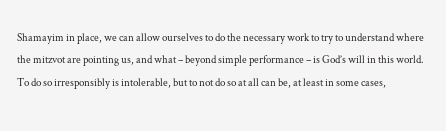Shamayim in place, we can allow ourselves to do the necessary work to try to understand where the mitzvot are pointing us, and what – beyond simple performance – is God’s will in this world. To do so irresponsibly is intolerable, but to not do so at all can be, at least in some cases,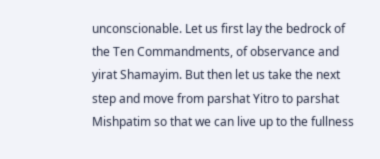unconscionable. Let us first lay the bedrock of the Ten Commandments, of observance and yirat Shamayim. But then let us take the next step and move from parshat Yitro to parshat Mishpatim so that we can live up to the fullness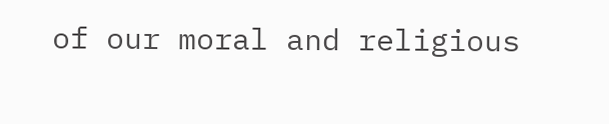of our moral and religious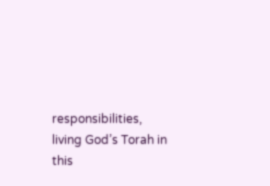responsibilities, living God’s Torah in this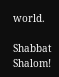world.

Shabbat Shalom!